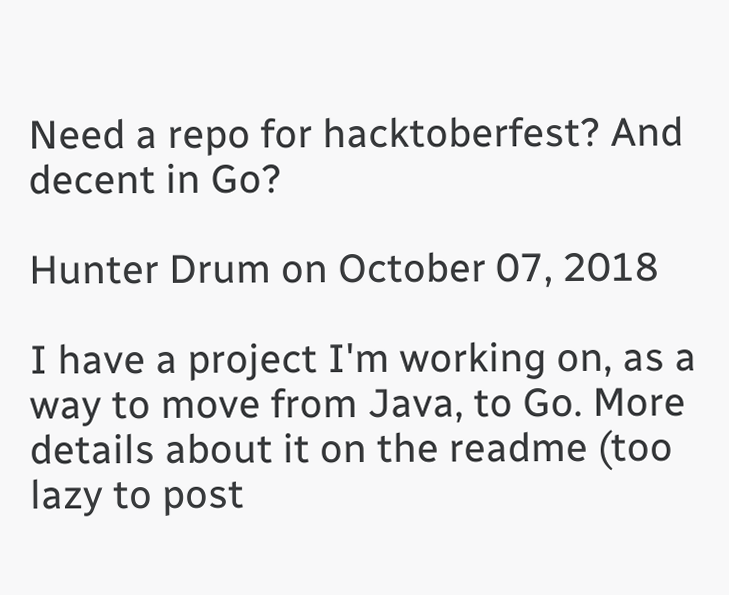Need a repo for hacktoberfest? And decent in Go?

Hunter Drum on October 07, 2018

I have a project I'm working on, as a way to move from Java, to Go. More details about it on the readme (too lazy to post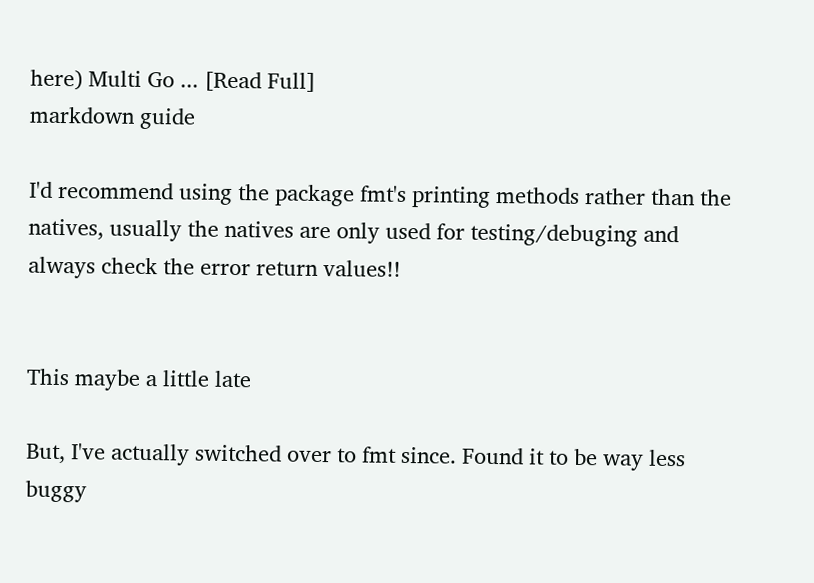here) Multi Go ... [Read Full]
markdown guide

I'd recommend using the package fmt's printing methods rather than the natives, usually the natives are only used for testing/debuging and always check the error return values!!


This maybe a little late

But, I've actually switched over to fmt since. Found it to be way less buggy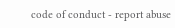code of conduct - report abuse